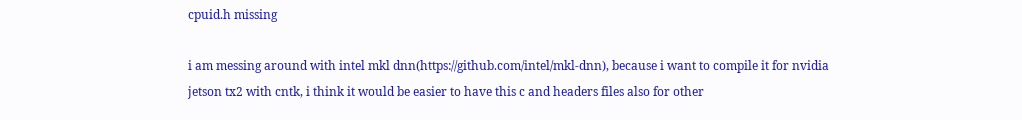cpuid.h missing

i am messing around with intel mkl dnn(https://github.com/intel/mkl-dnn), because i want to compile it for nvidia jetson tx2 with cntk, i think it would be easier to have this c and headers files also for other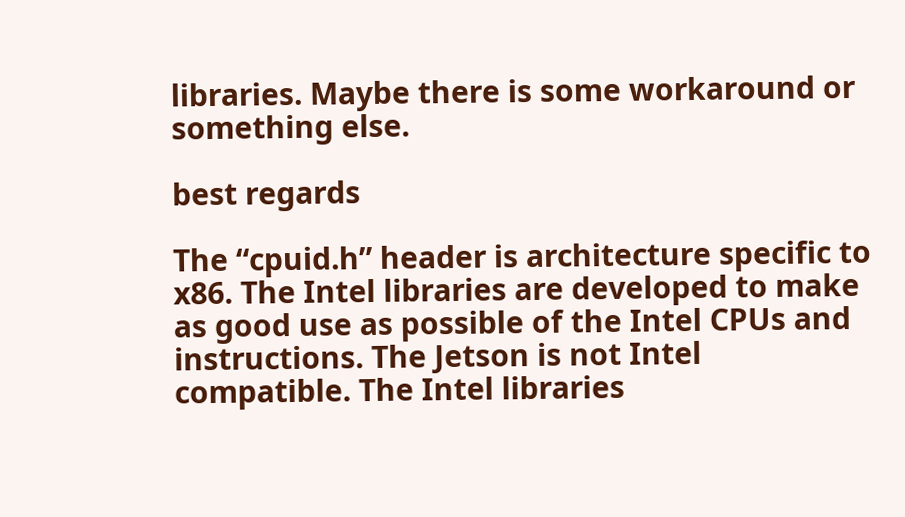libraries. Maybe there is some workaround or something else.

best regards

The “cpuid.h” header is architecture specific to x86. The Intel libraries are developed to make as good use as possible of the Intel CPUs and instructions. The Jetson is not Intel compatible. The Intel libraries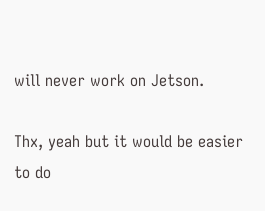will never work on Jetson.

Thx, yeah but it would be easier to do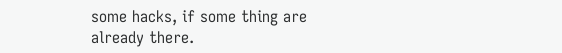some hacks, if some thing are already there.